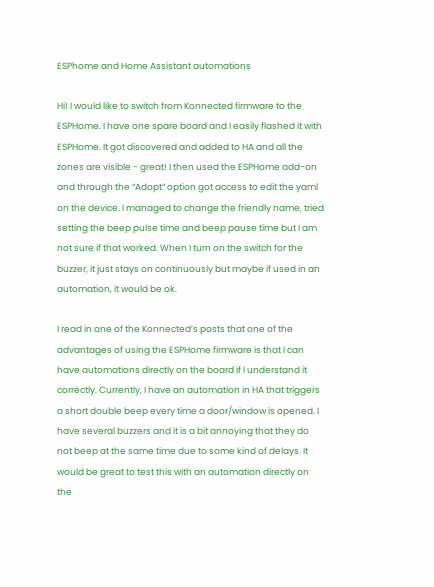ESPhome and Home Assistant automations

Hi! I would like to switch from Konnected firmware to the ESPHome. I have one spare board and I easily flashed it with ESPHome. It got discovered and added to HA and all the zones are visible - great! I then used the ESPHome add-on and through the “Adopt” option got access to edit the yaml on the device. I managed to change the friendly name, tried setting the beep pulse time and beep pause time but I am not sure if that worked. When I turn on the switch for the buzzer, it just stays on continuously but maybe if used in an automation, it would be ok.

I read in one of the Konnected’s posts that one of the advantages of using the ESPHome firmware is that I can have automations directly on the board if I understand it correctly. Currently, I have an automation in HA that triggers a short double beep every time a door/window is opened. I have several buzzers and it is a bit annoying that they do not beep at the same time due to some kind of delays. It would be great to test this with an automation directly on the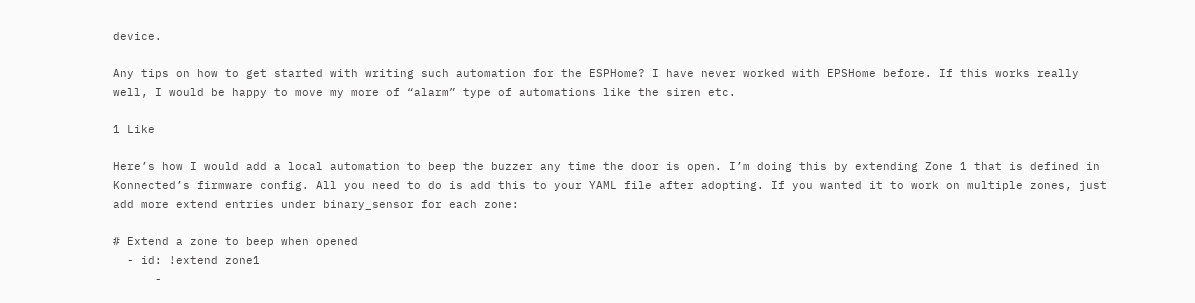device.

Any tips on how to get started with writing such automation for the ESPHome? I have never worked with EPSHome before. If this works really well, I would be happy to move my more of “alarm” type of automations like the siren etc.

1 Like

Here’s how I would add a local automation to beep the buzzer any time the door is open. I’m doing this by extending Zone 1 that is defined in Konnected’s firmware config. All you need to do is add this to your YAML file after adopting. If you wanted it to work on multiple zones, just add more extend entries under binary_sensor for each zone:

# Extend a zone to beep when opened
  - id: !extend zone1
      -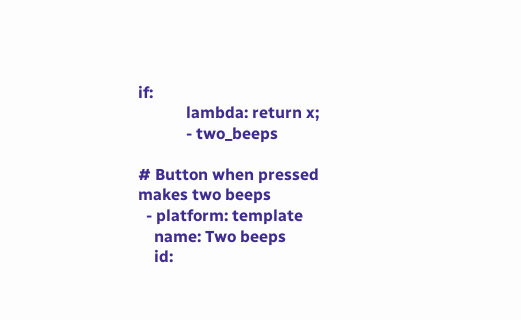if:
            lambda: return x;
            - two_beeps

# Button when pressed makes two beeps
  - platform: template
    name: Two beeps
    id: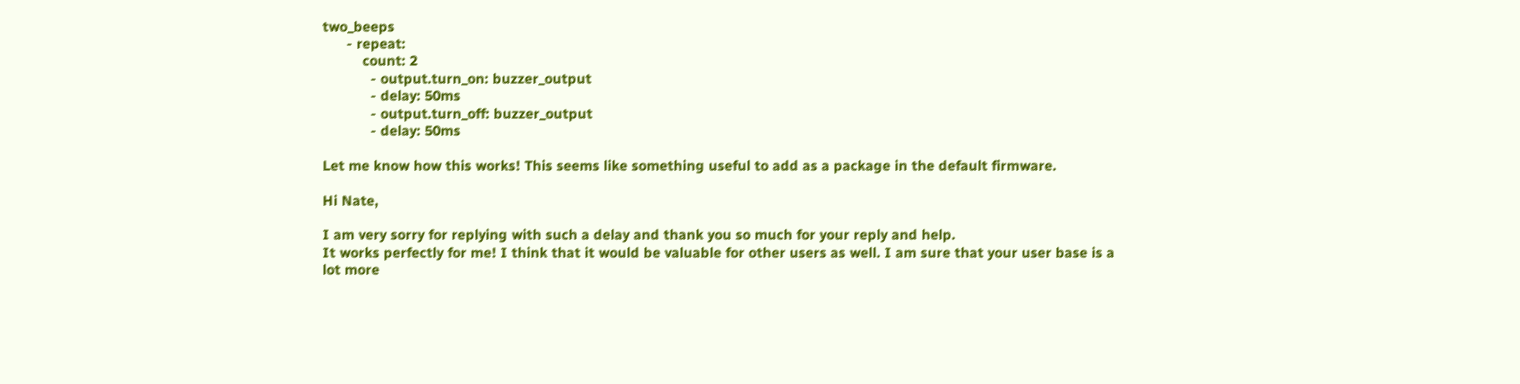two_beeps
      - repeat:
          count: 2
            - output.turn_on: buzzer_output
            - delay: 50ms
            - output.turn_off: buzzer_output
            - delay: 50ms

Let me know how this works! This seems like something useful to add as a package in the default firmware.

Hi Nate,

I am very sorry for replying with such a delay and thank you so much for your reply and help.
It works perfectly for me! I think that it would be valuable for other users as well. I am sure that your user base is a lot more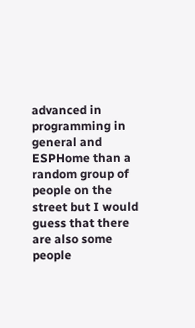advanced in programming in general and ESPHome than a random group of people on the street but I would guess that there are also some people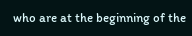who are at the beginning of the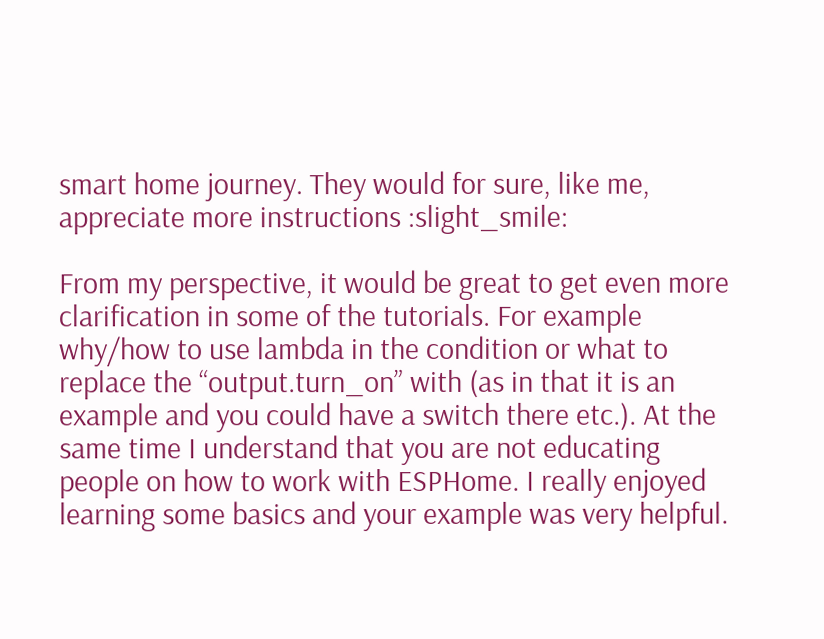smart home journey. They would for sure, like me, appreciate more instructions :slight_smile:

From my perspective, it would be great to get even more clarification in some of the tutorials. For example why/how to use lambda in the condition or what to replace the “output.turn_on” with (as in that it is an example and you could have a switch there etc.). At the same time I understand that you are not educating people on how to work with ESPHome. I really enjoyed learning some basics and your example was very helpful.